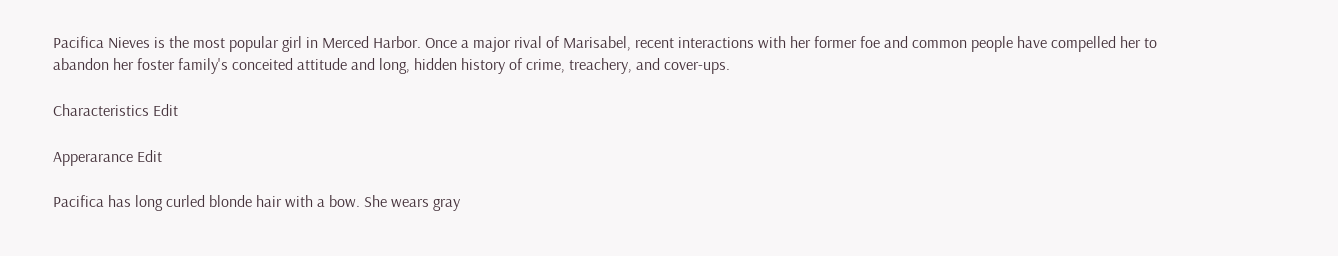Pacifica Nieves is the most popular girl in Merced Harbor. Once a major rival of Marisabel, recent interactions with her former foe and common people have compelled her to abandon her foster family's conceited attitude and long, hidden history of crime, treachery, and cover-ups.

Characteristics Edit

Apperarance Edit

Pacifica has long curled blonde hair with a bow. She wears gray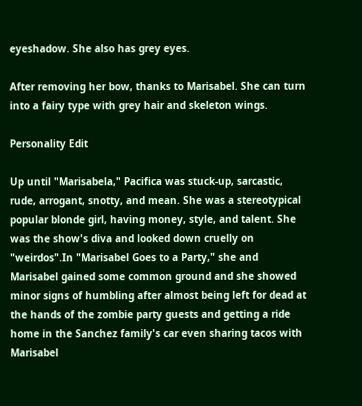eyeshadow. She also has grey eyes.

After removing her bow, thanks to Marisabel. She can turn into a fairy type with grey hair and skeleton wings.

Personality Edit

Up until "Marisabela," Pacifica was stuck-up, sarcastic, rude, arrogant, snotty, and mean. She was a stereotypical popular blonde girl, having money, style, and talent. She was the show's diva and looked down cruelly on "weirdos".In "Marisabel Goes to a Party," she and Marisabel gained some common ground and she showed minor signs of humbling after almost being left for dead at the hands of the zombie party guests and getting a ride home in the Sanchez family's car even sharing tacos with Marisabel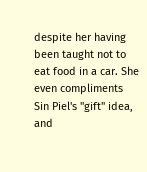despite her having been taught not to eat food in a car. She even compliments Sin Piel's "gift" idea, and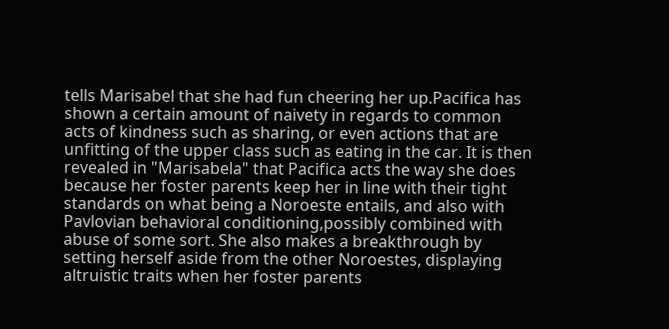tells Marisabel that she had fun cheering her up.Pacifica has shown a certain amount of naivety in regards to common acts of kindness such as sharing, or even actions that are unfitting of the upper class such as eating in the car. It is then revealed in "Marisabela" that Pacifica acts the way she does because her foster parents keep her in line with their tight standards on what being a Noroeste entails, and also with Pavlovian behavioral conditioning,possibly combined with abuse of some sort. She also makes a breakthrough by setting herself aside from the other Noroestes, displaying altruistic traits when her foster parents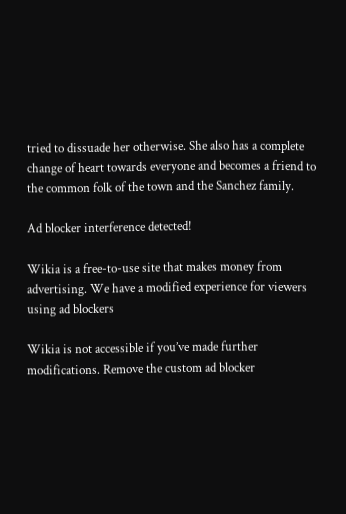tried to dissuade her otherwise. She also has a complete change of heart towards everyone and becomes a friend to the common folk of the town and the Sanchez family.

Ad blocker interference detected!

Wikia is a free-to-use site that makes money from advertising. We have a modified experience for viewers using ad blockers

Wikia is not accessible if you’ve made further modifications. Remove the custom ad blocker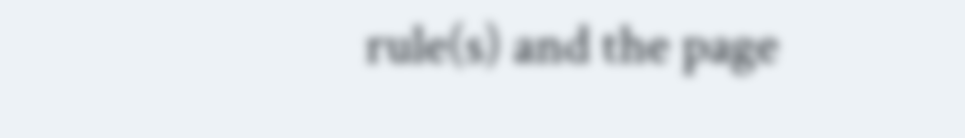rule(s) and the page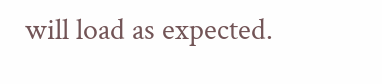will load as expected.